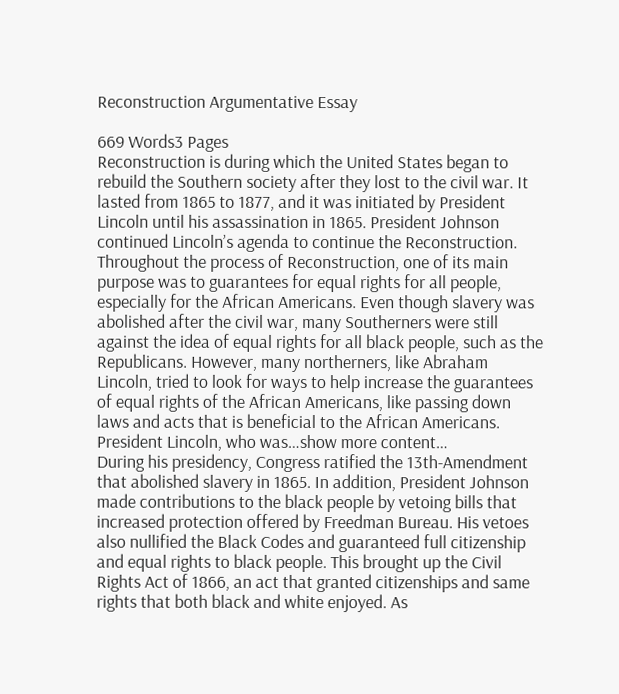Reconstruction Argumentative Essay

669 Words3 Pages
Reconstruction is during which the United States began to rebuild the Southern society after they lost to the civil war. It lasted from 1865 to 1877, and it was initiated by President Lincoln until his assassination in 1865. President Johnson continued Lincoln’s agenda to continue the Reconstruction. Throughout the process of Reconstruction, one of its main purpose was to guarantees for equal rights for all people, especially for the African Americans. Even though slavery was abolished after the civil war, many Southerners were still against the idea of equal rights for all black people, such as the Republicans. However, many northerners, like Abraham Lincoln, tried to look for ways to help increase the guarantees of equal rights of the African Americans, like passing down laws and acts that is beneficial to the African Americans. President Lincoln, who was…show more content…
During his presidency, Congress ratified the 13th-Amendment that abolished slavery in 1865. In addition, President Johnson made contributions to the black people by vetoing bills that increased protection offered by Freedman Bureau. His vetoes also nullified the Black Codes and guaranteed full citizenship and equal rights to black people. This brought up the Civil Rights Act of 1866, an act that granted citizenships and same rights that both black and white enjoyed. As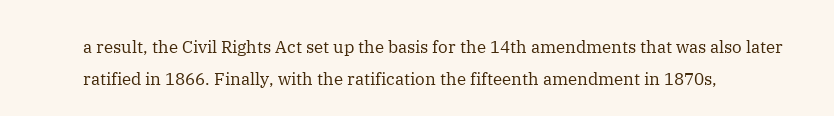a result, the Civil Rights Act set up the basis for the 14th amendments that was also later ratified in 1866. Finally, with the ratification the fifteenth amendment in 1870s,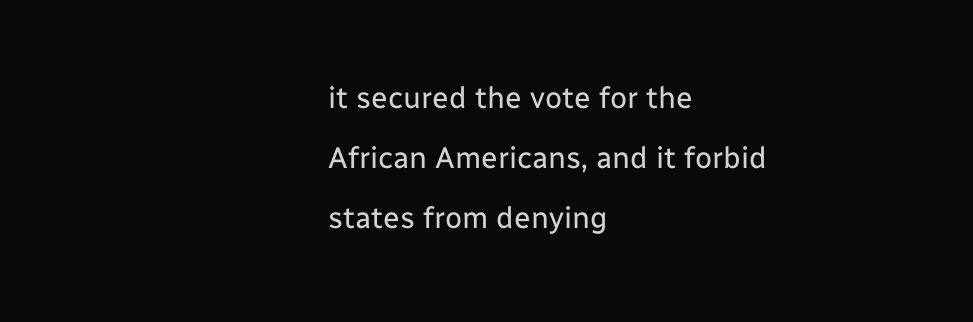it secured the vote for the African Americans, and it forbid states from denying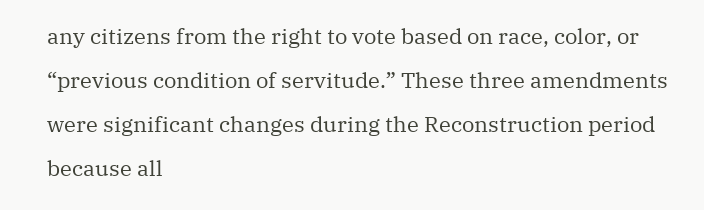any citizens from the right to vote based on race, color, or “previous condition of servitude.” These three amendments were significant changes during the Reconstruction period because all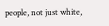people, not just white,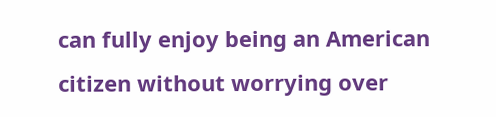can fully enjoy being an American citizen without worrying over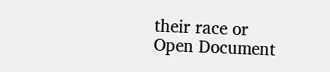their race or
Open Document